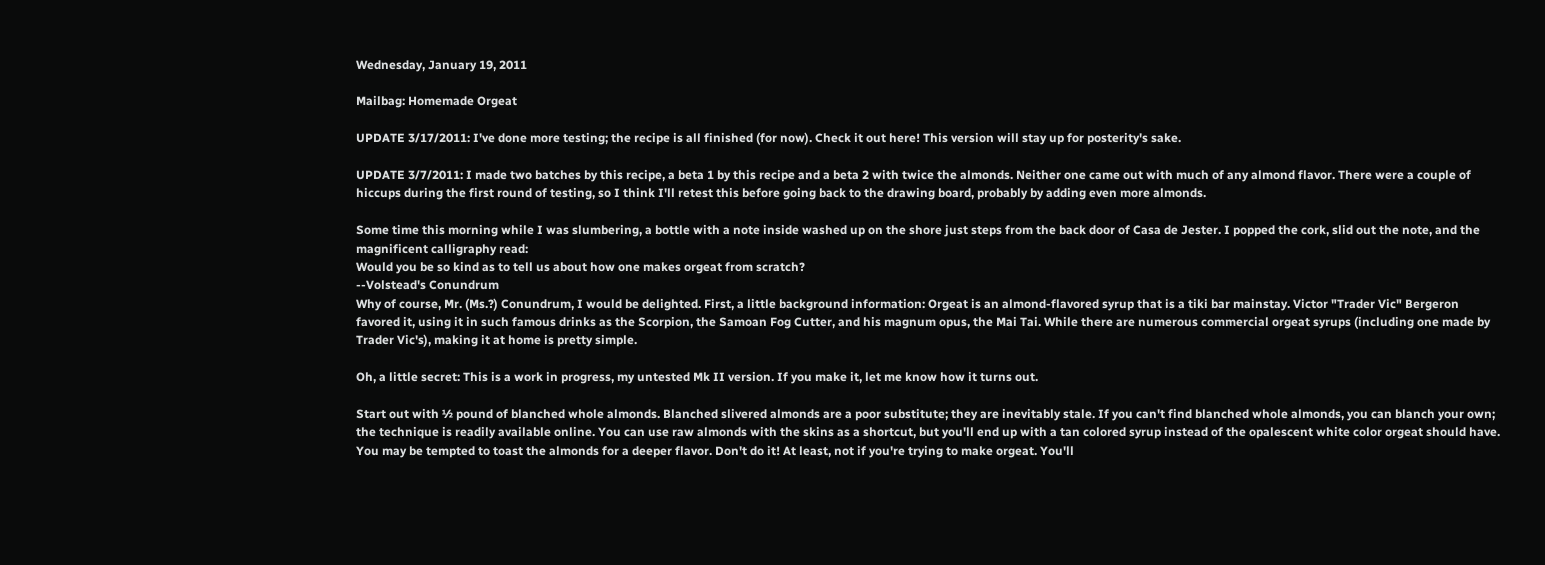Wednesday, January 19, 2011

Mailbag: Homemade Orgeat

UPDATE 3/17/2011: I've done more testing; the recipe is all finished (for now). Check it out here! This version will stay up for posterity's sake.

UPDATE 3/7/2011: I made two batches by this recipe, a beta 1 by this recipe and a beta 2 with twice the almonds. Neither one came out with much of any almond flavor. There were a couple of hiccups during the first round of testing, so I think I'll retest this before going back to the drawing board, probably by adding even more almonds.

Some time this morning while I was slumbering, a bottle with a note inside washed up on the shore just steps from the back door of Casa de Jester. I popped the cork, slid out the note, and the magnificent calligraphy read:
Would you be so kind as to tell us about how one makes orgeat from scratch?
--Volstead's Conundrum
Why of course, Mr. (Ms.?) Conundrum, I would be delighted. First, a little background information: Orgeat is an almond-flavored syrup that is a tiki bar mainstay. Victor "Trader Vic" Bergeron favored it, using it in such famous drinks as the Scorpion, the Samoan Fog Cutter, and his magnum opus, the Mai Tai. While there are numerous commercial orgeat syrups (including one made by Trader Vic's), making it at home is pretty simple.

Oh, a little secret: This is a work in progress, my untested Mk II version. If you make it, let me know how it turns out.

Start out with ½ pound of blanched whole almonds. Blanched slivered almonds are a poor substitute; they are inevitably stale. If you can't find blanched whole almonds, you can blanch your own; the technique is readily available online. You can use raw almonds with the skins as a shortcut, but you'll end up with a tan colored syrup instead of the opalescent white color orgeat should have. You may be tempted to toast the almonds for a deeper flavor. Don't do it! At least, not if you're trying to make orgeat. You'll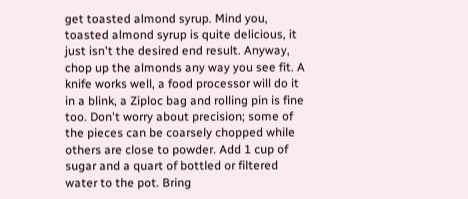get toasted almond syrup. Mind you, toasted almond syrup is quite delicious, it just isn't the desired end result. Anyway, chop up the almonds any way you see fit. A knife works well, a food processor will do it in a blink, a Ziploc bag and rolling pin is fine too. Don't worry about precision; some of the pieces can be coarsely chopped while others are close to powder. Add 1 cup of sugar and a quart of bottled or filtered water to the pot. Bring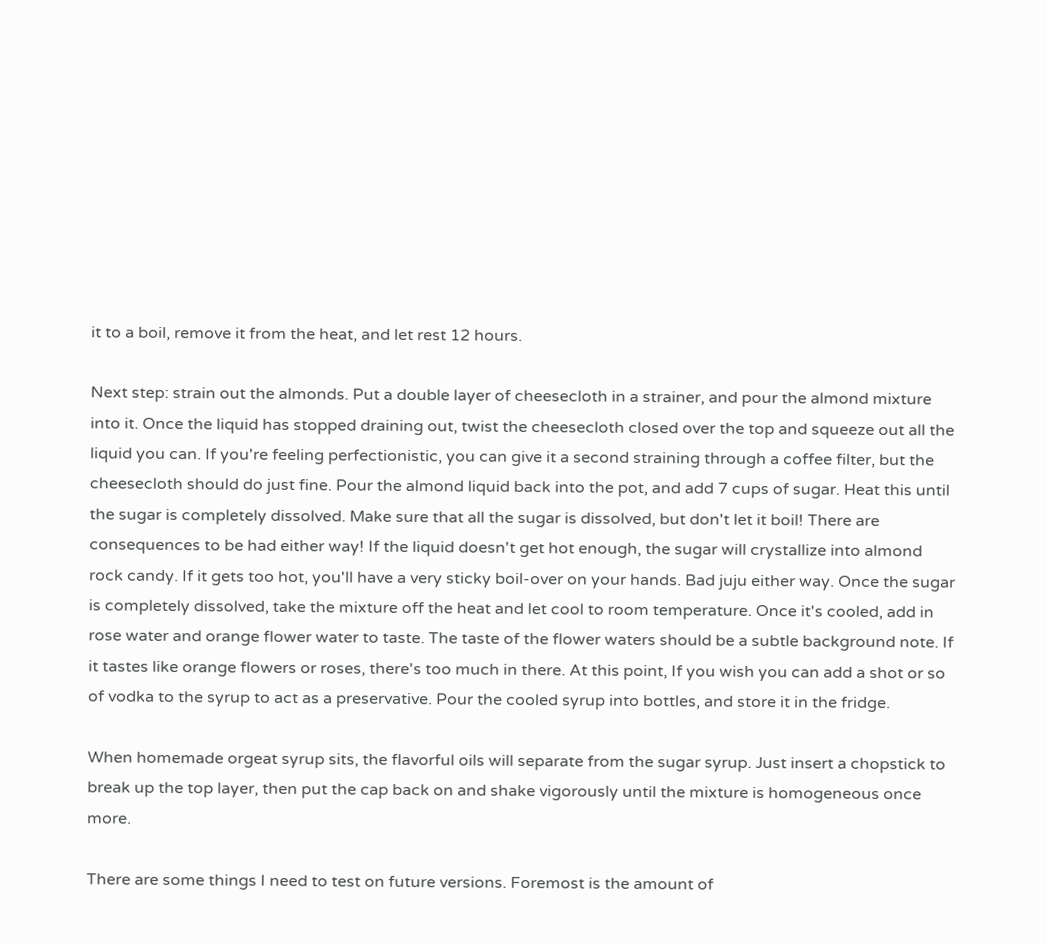it to a boil, remove it from the heat, and let rest 12 hours.

Next step: strain out the almonds. Put a double layer of cheesecloth in a strainer, and pour the almond mixture into it. Once the liquid has stopped draining out, twist the cheesecloth closed over the top and squeeze out all the liquid you can. If you're feeling perfectionistic, you can give it a second straining through a coffee filter, but the cheesecloth should do just fine. Pour the almond liquid back into the pot, and add 7 cups of sugar. Heat this until the sugar is completely dissolved. Make sure that all the sugar is dissolved, but don't let it boil! There are consequences to be had either way! If the liquid doesn't get hot enough, the sugar will crystallize into almond rock candy. If it gets too hot, you'll have a very sticky boil-over on your hands. Bad juju either way. Once the sugar is completely dissolved, take the mixture off the heat and let cool to room temperature. Once it's cooled, add in rose water and orange flower water to taste. The taste of the flower waters should be a subtle background note. If it tastes like orange flowers or roses, there's too much in there. At this point, If you wish you can add a shot or so of vodka to the syrup to act as a preservative. Pour the cooled syrup into bottles, and store it in the fridge.

When homemade orgeat syrup sits, the flavorful oils will separate from the sugar syrup. Just insert a chopstick to break up the top layer, then put the cap back on and shake vigorously until the mixture is homogeneous once more.

There are some things I need to test on future versions. Foremost is the amount of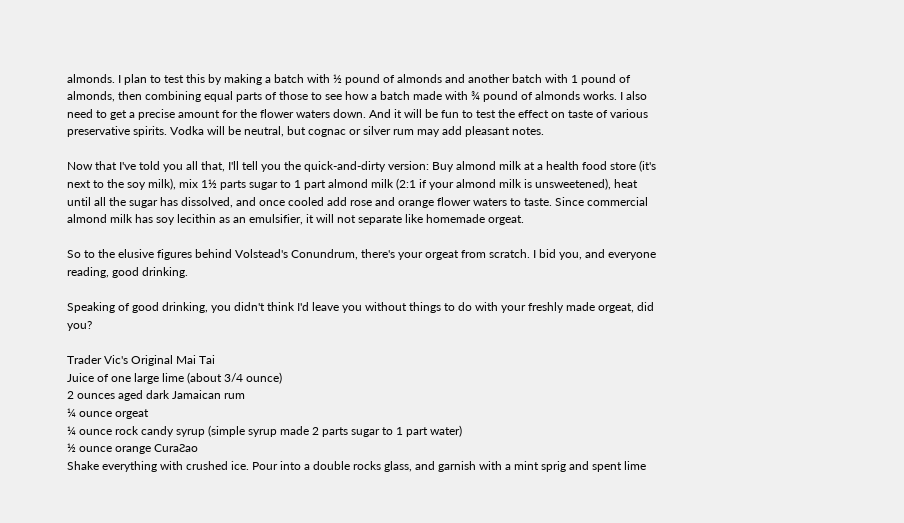almonds. I plan to test this by making a batch with ½ pound of almonds and another batch with 1 pound of almonds, then combining equal parts of those to see how a batch made with ¾ pound of almonds works. I also need to get a precise amount for the flower waters down. And it will be fun to test the effect on taste of various preservative spirits. Vodka will be neutral, but cognac or silver rum may add pleasant notes.

Now that I've told you all that, I'll tell you the quick-and-dirty version: Buy almond milk at a health food store (it's next to the soy milk), mix 1½ parts sugar to 1 part almond milk (2:1 if your almond milk is unsweetened), heat until all the sugar has dissolved, and once cooled add rose and orange flower waters to taste. Since commercial almond milk has soy lecithin as an emulsifier, it will not separate like homemade orgeat.

So to the elusive figures behind Volstead's Conundrum, there's your orgeat from scratch. I bid you, and everyone reading, good drinking.

Speaking of good drinking, you didn't think I'd leave you without things to do with your freshly made orgeat, did you?

Trader Vic's Original Mai Tai
Juice of one large lime (about 3/4 ounce)
2 ounces aged dark Jamaican rum
¼ ounce orgeat
¼ ounce rock candy syrup (simple syrup made 2 parts sugar to 1 part water)
½ ounce orange CuraƧao
Shake everything with crushed ice. Pour into a double rocks glass, and garnish with a mint sprig and spent lime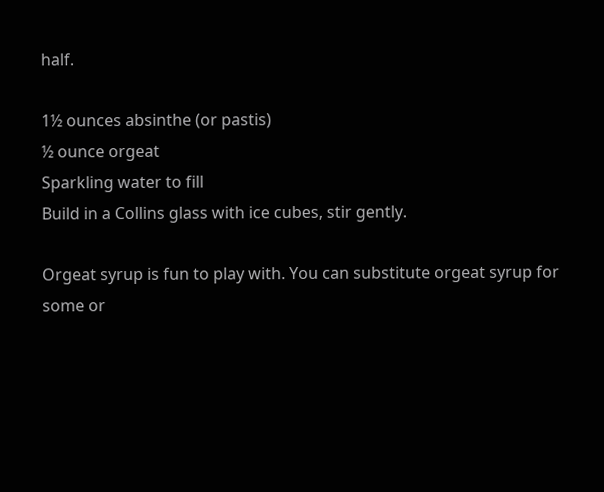half.

1½ ounces absinthe (or pastis)
½ ounce orgeat
Sparkling water to fill
Build in a Collins glass with ice cubes, stir gently.

Orgeat syrup is fun to play with. You can substitute orgeat syrup for some or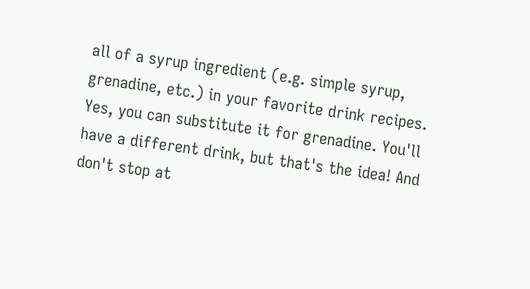all of a syrup ingredient (e.g. simple syrup, grenadine, etc.) in your favorite drink recipes. Yes, you can substitute it for grenadine. You'll have a different drink, but that's the idea! And don't stop at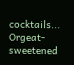cocktails... Orgeat-sweetened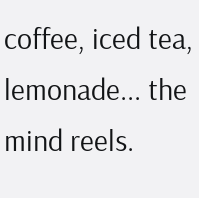coffee, iced tea, lemonade... the mind reels.